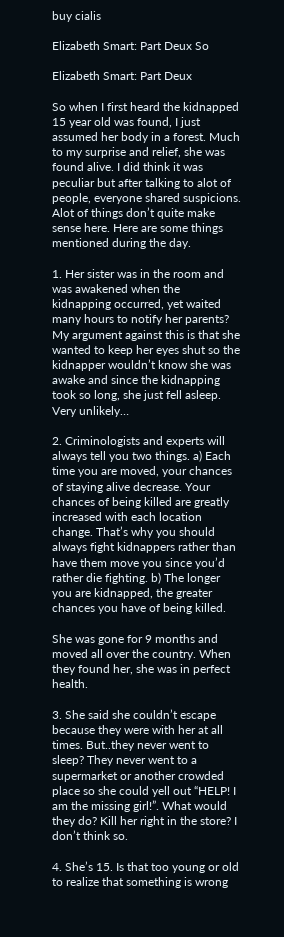buy cialis

Elizabeth Smart: Part Deux So

Elizabeth Smart: Part Deux

So when I first heard the kidnapped 15 year old was found, I just assumed her body in a forest. Much to my surprise and relief, she was found alive. I did think it was peculiar but after talking to alot of people, everyone shared suspicions. Alot of things don’t quite make sense here. Here are some things mentioned during the day.

1. Her sister was in the room and was awakened when the kidnapping occurred, yet waited many hours to notify her parents? My argument against this is that she wanted to keep her eyes shut so the kidnapper wouldn’t know she was awake and since the kidnapping took so long, she just fell asleep. Very unlikely…

2. Criminologists and experts will always tell you two things. a) Each time you are moved, your chances of staying alive decrease. Your chances of being killed are greatly increased with each location change. That’s why you should always fight kidnappers rather than have them move you since you’d rather die fighting. b) The longer you are kidnapped, the greater chances you have of being killed.

She was gone for 9 months and moved all over the country. When they found her, she was in perfect health.

3. She said she couldn’t escape because they were with her at all times. But..they never went to sleep? They never went to a supermarket or another crowded place so she could yell out “HELP! I am the missing girl!”. What would they do? Kill her right in the store? I don’t think so.

4. She’s 15. Is that too young or old to realize that something is wrong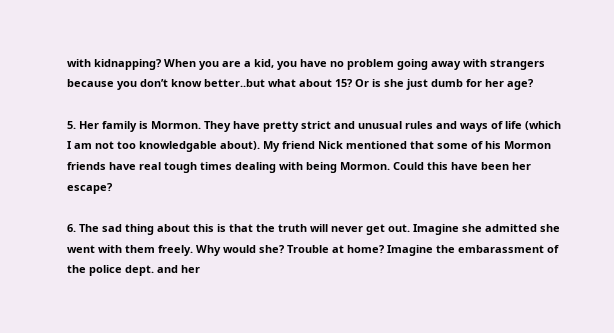with kidnapping? When you are a kid, you have no problem going away with strangers because you don’t know better..but what about 15? Or is she just dumb for her age?

5. Her family is Mormon. They have pretty strict and unusual rules and ways of life (which I am not too knowledgable about). My friend Nick mentioned that some of his Mormon friends have real tough times dealing with being Mormon. Could this have been her escape?

6. The sad thing about this is that the truth will never get out. Imagine she admitted she went with them freely. Why would she? Trouble at home? Imagine the embarassment of the police dept. and her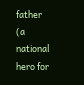father (a national hero for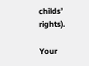childs’ rights).

Your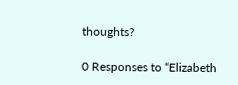thoughts?

0 Responses to “Elizabeth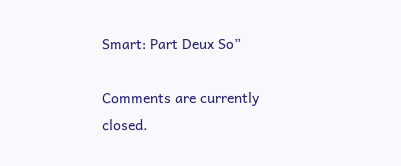Smart: Part Deux So”

Comments are currently closed.